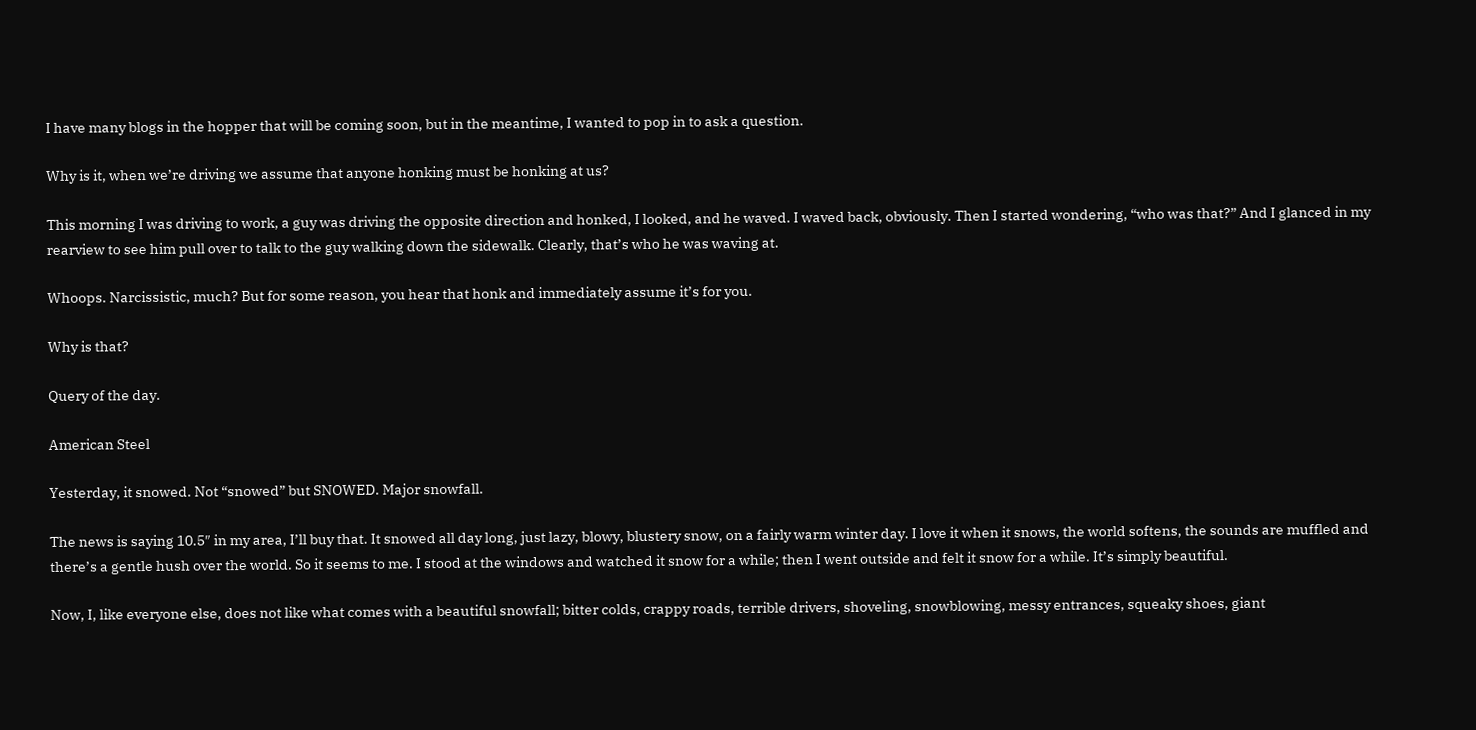I have many blogs in the hopper that will be coming soon, but in the meantime, I wanted to pop in to ask a question.

Why is it, when we’re driving we assume that anyone honking must be honking at us?

This morning I was driving to work, a guy was driving the opposite direction and honked, I looked, and he waved. I waved back, obviously. Then I started wondering, “who was that?” And I glanced in my rearview to see him pull over to talk to the guy walking down the sidewalk. Clearly, that’s who he was waving at.

Whoops. Narcissistic, much? But for some reason, you hear that honk and immediately assume it’s for you.

Why is that?

Query of the day.

American Steel

Yesterday, it snowed. Not “snowed” but SNOWED. Major snowfall.

The news is saying 10.5″ in my area, I’ll buy that. It snowed all day long, just lazy, blowy, blustery snow, on a fairly warm winter day. I love it when it snows, the world softens, the sounds are muffled and there’s a gentle hush over the world. So it seems to me. I stood at the windows and watched it snow for a while; then I went outside and felt it snow for a while. It’s simply beautiful.

Now, I, like everyone else, does not like what comes with a beautiful snowfall; bitter colds, crappy roads, terrible drivers, shoveling, snowblowing, messy entrances, squeaky shoes, giant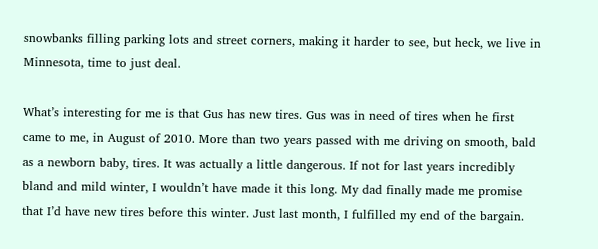snowbanks filling parking lots and street corners, making it harder to see, but heck, we live in Minnesota, time to just deal.

What’s interesting for me is that Gus has new tires. Gus was in need of tires when he first came to me, in August of 2010. More than two years passed with me driving on smooth, bald as a newborn baby, tires. It was actually a little dangerous. If not for last years incredibly bland and mild winter, I wouldn’t have made it this long. My dad finally made me promise that I’d have new tires before this winter. Just last month, I fulfilled my end of the bargain.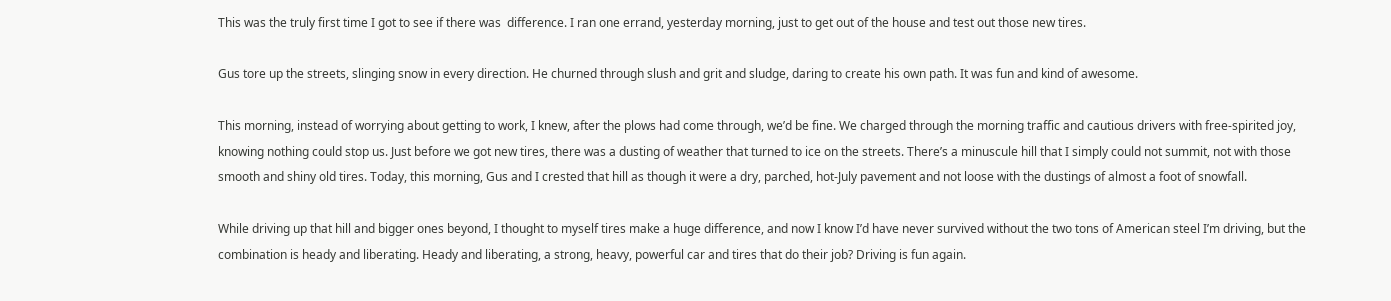This was the truly first time I got to see if there was  difference. I ran one errand, yesterday morning, just to get out of the house and test out those new tires.

Gus tore up the streets, slinging snow in every direction. He churned through slush and grit and sludge, daring to create his own path. It was fun and kind of awesome.

This morning, instead of worrying about getting to work, I knew, after the plows had come through, we’d be fine. We charged through the morning traffic and cautious drivers with free-spirited joy, knowing nothing could stop us. Just before we got new tires, there was a dusting of weather that turned to ice on the streets. There’s a minuscule hill that I simply could not summit, not with those smooth and shiny old tires. Today, this morning, Gus and I crested that hill as though it were a dry, parched, hot-July pavement and not loose with the dustings of almost a foot of snowfall.

While driving up that hill and bigger ones beyond, I thought to myself tires make a huge difference, and now I know I’d have never survived without the two tons of American steel I’m driving, but the combination is heady and liberating. Heady and liberating, a strong, heavy, powerful car and tires that do their job? Driving is fun again.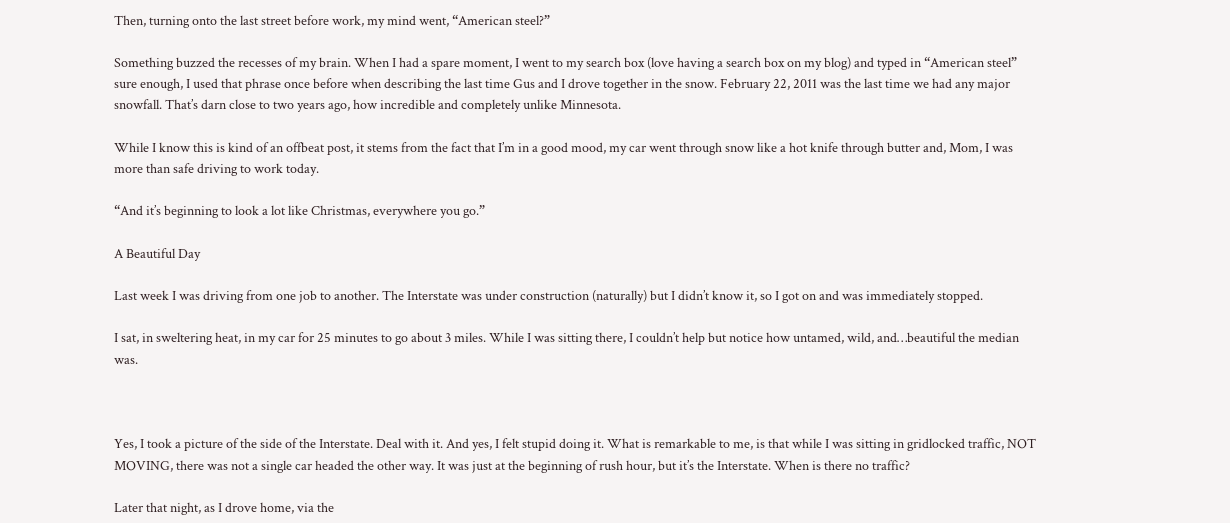Then, turning onto the last street before work, my mind went, “American steel?”

Something buzzed the recesses of my brain. When I had a spare moment, I went to my search box (love having a search box on my blog) and typed in “American steel” sure enough, I used that phrase once before when describing the last time Gus and I drove together in the snow. February 22, 2011 was the last time we had any major snowfall. That’s darn close to two years ago, how incredible and completely unlike Minnesota.

While I know this is kind of an offbeat post, it stems from the fact that I’m in a good mood, my car went through snow like a hot knife through butter and, Mom, I was more than safe driving to work today.

“And it’s beginning to look a lot like Christmas, everywhere you go.”

A Beautiful Day

Last week I was driving from one job to another. The Interstate was under construction (naturally) but I didn’t know it, so I got on and was immediately stopped.

I sat, in sweltering heat, in my car for 25 minutes to go about 3 miles. While I was sitting there, I couldn’t help but notice how untamed, wild, and…beautiful the median was.



Yes, I took a picture of the side of the Interstate. Deal with it. And yes, I felt stupid doing it. What is remarkable to me, is that while I was sitting in gridlocked traffic, NOT MOVING, there was not a single car headed the other way. It was just at the beginning of rush hour, but it’s the Interstate. When is there no traffic?

Later that night, as I drove home, via the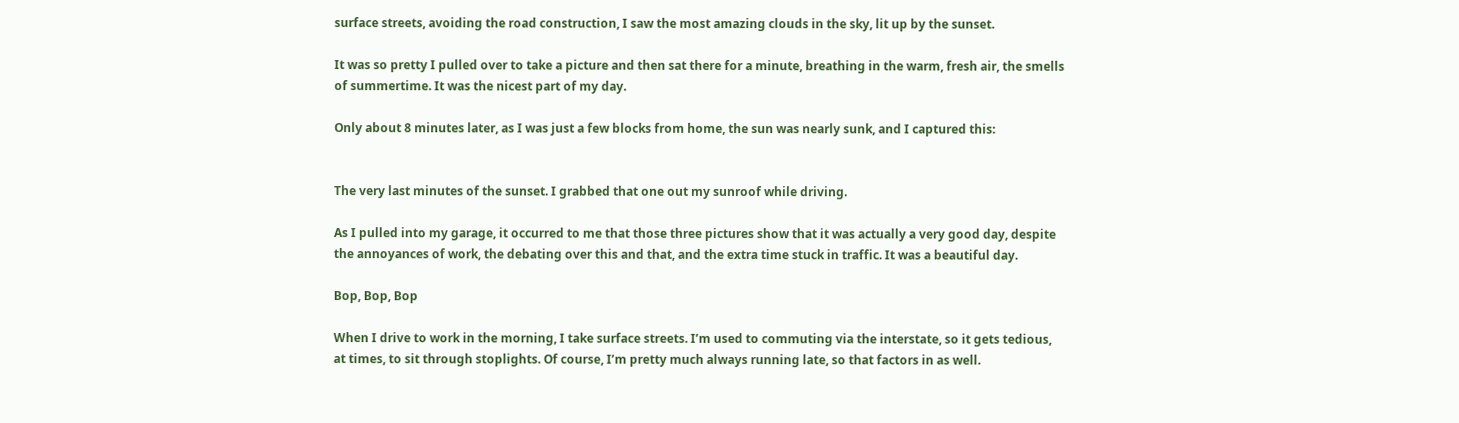surface streets, avoiding the road construction, I saw the most amazing clouds in the sky, lit up by the sunset.

It was so pretty I pulled over to take a picture and then sat there for a minute, breathing in the warm, fresh air, the smells of summertime. It was the nicest part of my day.

Only about 8 minutes later, as I was just a few blocks from home, the sun was nearly sunk, and I captured this:


The very last minutes of the sunset. I grabbed that one out my sunroof while driving.

As I pulled into my garage, it occurred to me that those three pictures show that it was actually a very good day, despite the annoyances of work, the debating over this and that, and the extra time stuck in traffic. It was a beautiful day.

Bop, Bop, Bop

When I drive to work in the morning, I take surface streets. I’m used to commuting via the interstate, so it gets tedious, at times, to sit through stoplights. Of course, I’m pretty much always running late, so that factors in as well.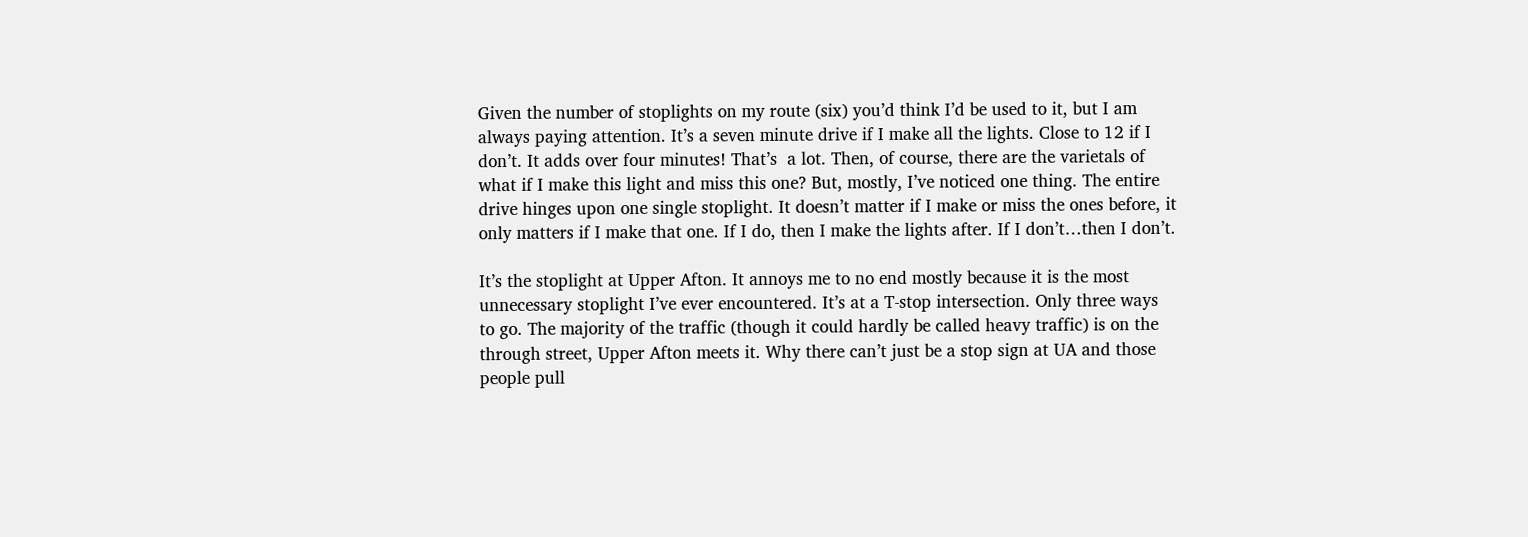Given the number of stoplights on my route (six) you’d think I’d be used to it, but I am always paying attention. It’s a seven minute drive if I make all the lights. Close to 12 if I don’t. It adds over four minutes! That’s  a lot. Then, of course, there are the varietals of what if I make this light and miss this one? But, mostly, I’ve noticed one thing. The entire drive hinges upon one single stoplight. It doesn’t matter if I make or miss the ones before, it only matters if I make that one. If I do, then I make the lights after. If I don’t…then I don’t.

It’s the stoplight at Upper Afton. It annoys me to no end mostly because it is the most unnecessary stoplight I’ve ever encountered. It’s at a T-stop intersection. Only three ways to go. The majority of the traffic (though it could hardly be called heavy traffic) is on the through street, Upper Afton meets it. Why there can’t just be a stop sign at UA and those people pull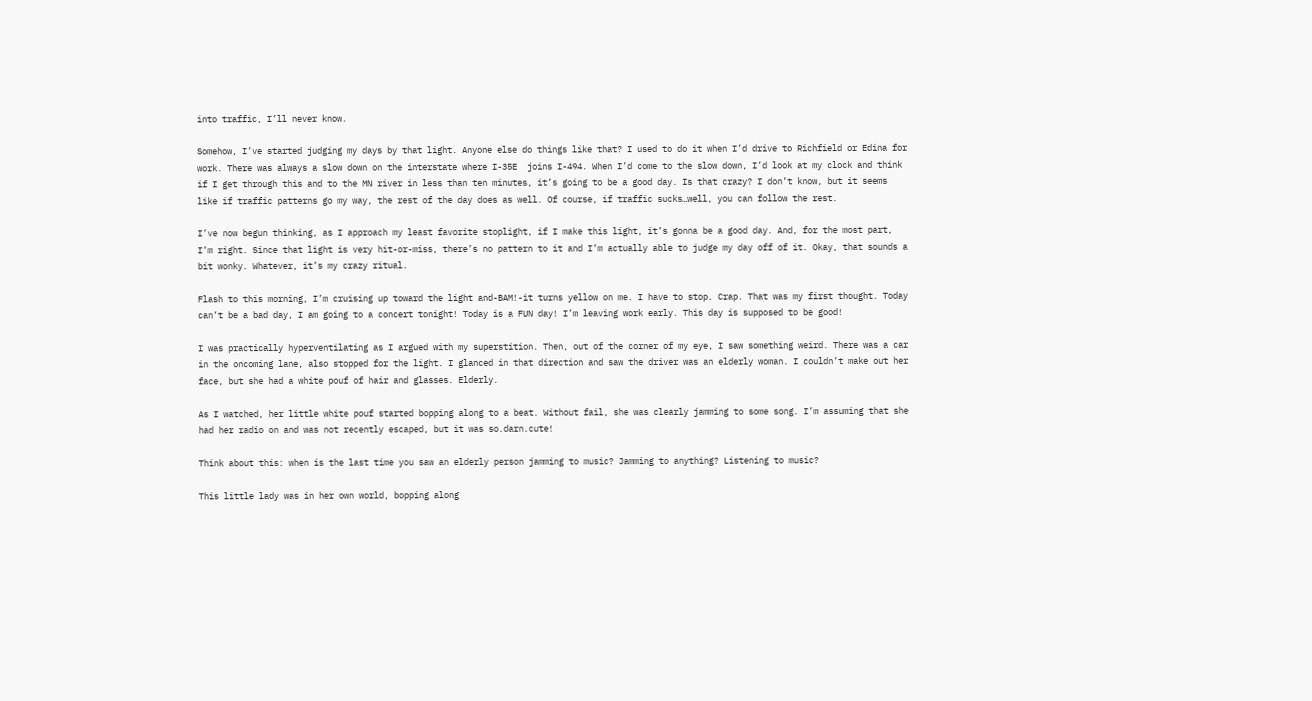into traffic, I’ll never know.

Somehow, I’ve started judging my days by that light. Anyone else do things like that? I used to do it when I’d drive to Richfield or Edina for work. There was always a slow down on the interstate where I-35E  joins I-494. When I’d come to the slow down, I’d look at my clock and think if I get through this and to the MN river in less than ten minutes, it’s going to be a good day. Is that crazy? I don’t know, but it seems like if traffic patterns go my way, the rest of the day does as well. Of course, if traffic sucks…well, you can follow the rest.

I’ve now begun thinking, as I approach my least favorite stoplight, if I make this light, it’s gonna be a good day. And, for the most part, I’m right. Since that light is very hit-or-miss, there’s no pattern to it and I’m actually able to judge my day off of it. Okay, that sounds a bit wonky. Whatever, it’s my crazy ritual.

Flash to this morning, I’m cruising up toward the light and-BAM!-it turns yellow on me. I have to stop. Crap. That was my first thought. Today can’t be a bad day, I am going to a concert tonight! Today is a FUN day! I’m leaving work early. This day is supposed to be good!

I was practically hyperventilating as I argued with my superstition. Then, out of the corner of my eye, I saw something weird. There was a car in the oncoming lane, also stopped for the light. I glanced in that direction and saw the driver was an elderly woman. I couldn’t make out her face, but she had a white pouf of hair and glasses. Elderly.

As I watched, her little white pouf started bopping along to a beat. Without fail, she was clearly jamming to some song. I’m assuming that she had her radio on and was not recently escaped, but it was so.darn.cute!

Think about this: when is the last time you saw an elderly person jamming to music? Jamming to anything? Listening to music?

This little lady was in her own world, bopping along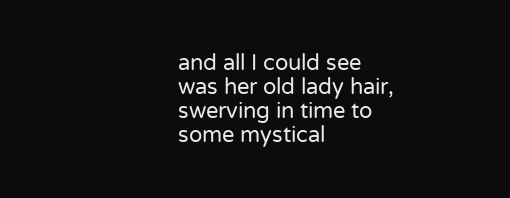and all I could see was her old lady hair, swerving in time to some mystical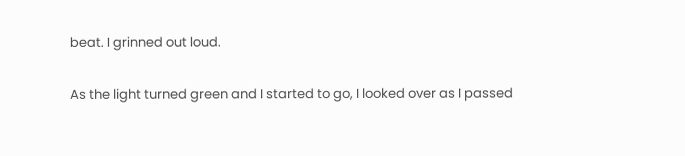beat. I grinned out loud.

As the light turned green and I started to go, I looked over as I passed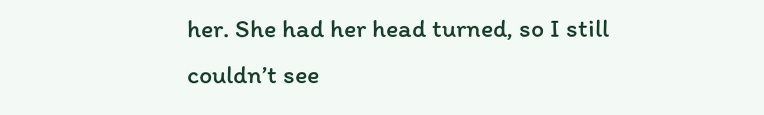her. She had her head turned, so I still couldn’t see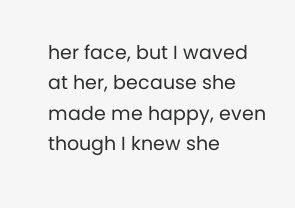her face, but I waved at her, because she made me happy, even though I knew she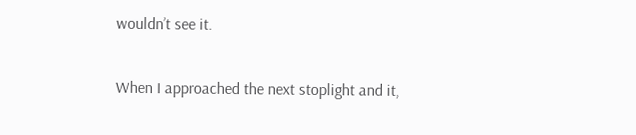wouldn’t see it.

When I approached the next stoplight and it,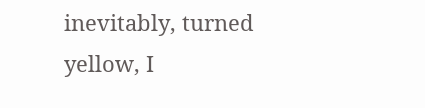inevitably, turned yellow, I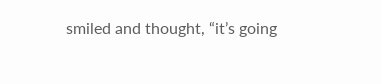smiled and thought, “it’s going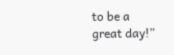to be a great day!”